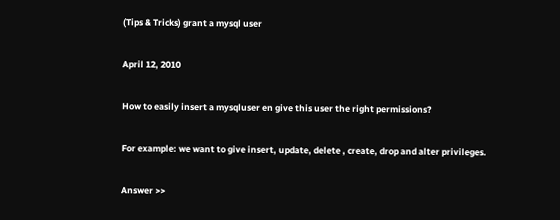(Tips & Tricks) grant a mysql user

April 12, 2010

How to easily insert a mysqluser en give this user the right permissions?

For example: we want to give insert, update, delete , create, drop and alter privileges.

Answer >>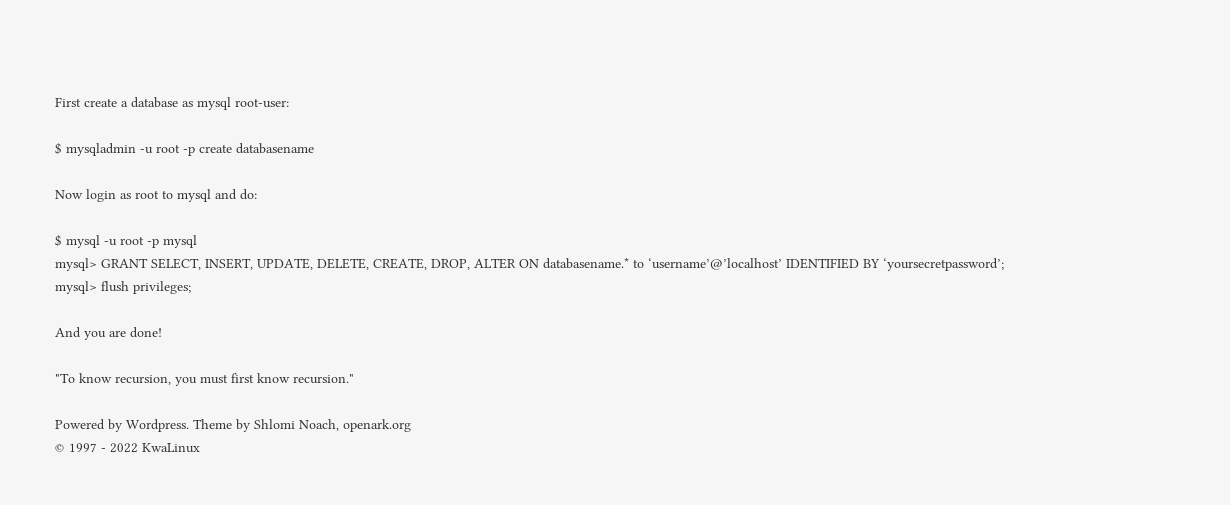First create a database as mysql root-user:

$ mysqladmin -u root -p create databasename

Now login as root to mysql and do:

$ mysql -u root -p mysql
mysql> GRANT SELECT, INSERT, UPDATE, DELETE, CREATE, DROP, ALTER ON databasename.* to ‘username’@’localhost’ IDENTIFIED BY ‘yoursecretpassword’;
mysql> flush privileges;

And you are done!

"To know recursion, you must first know recursion."

Powered by Wordpress. Theme by Shlomi Noach, openark.org
© 1997 - 2022 KwaLinux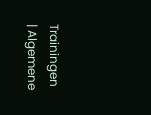Trainingen | Algemene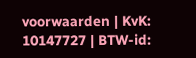voorwaarden | KvK: 10147727 | BTW-id: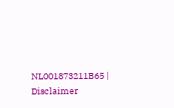NL001873211B65 | Disclaimer